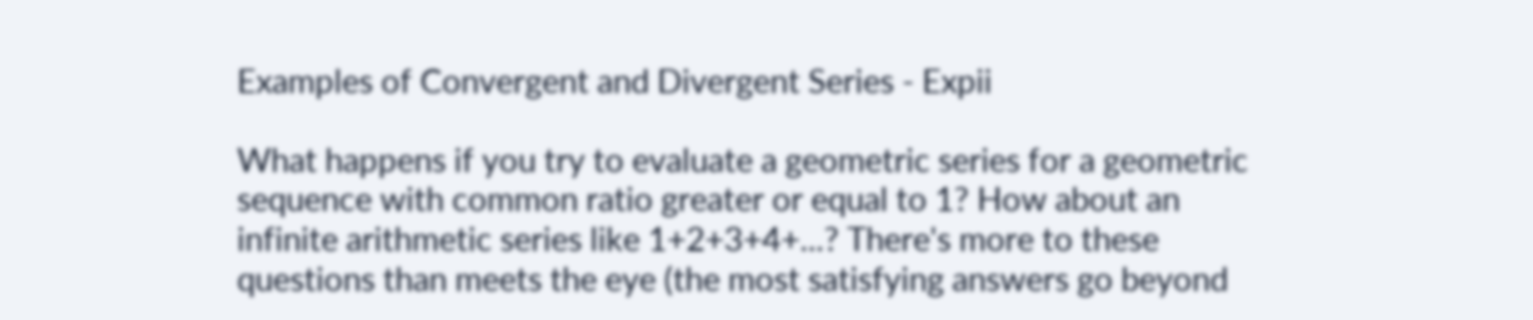Examples of Convergent and Divergent Series - Expii

What happens if you try to evaluate a geometric series for a geometric sequence with common ratio greater or equal to 1? How about an infinite arithmetic series like 1+2+3+4+...? There's more to these questions than meets the eye (the most satisfying answers go beyond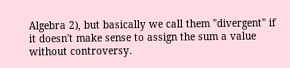Algebra 2), but basically we call them "divergent" if it doesn't make sense to assign the sum a value without controversy.